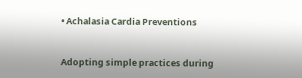• Achalasia Cardia Preventions


Adopting simple practices during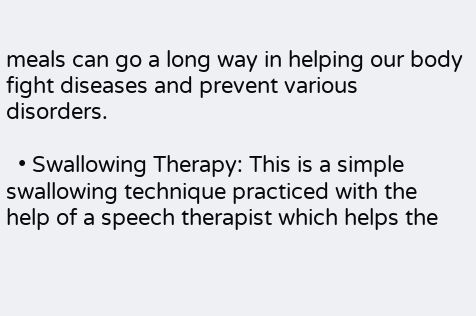meals can go a long way in helping our body fight diseases and prevent various disorders.

  • Swallowing Therapy: This is a simple swallowing technique practiced with the help of a speech therapist which helps the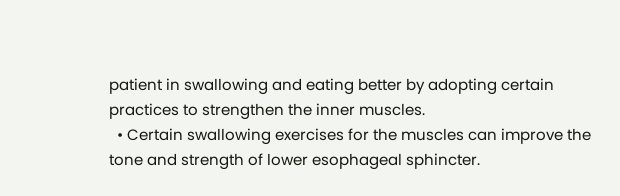patient in swallowing and eating better by adopting certain practices to strengthen the inner muscles.
  • Certain swallowing exercises for the muscles can improve the tone and strength of lower esophageal sphincter.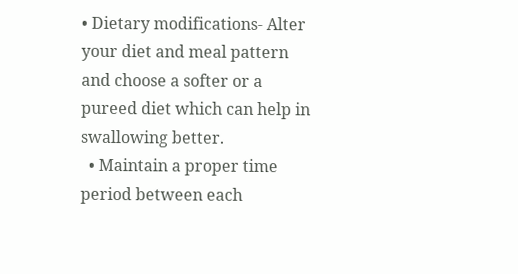• Dietary modifications- Alter your diet and meal pattern and choose a softer or a pureed diet which can help in swallowing better.
  • Maintain a proper time period between each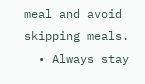meal and avoid skipping meals.
  • Always stay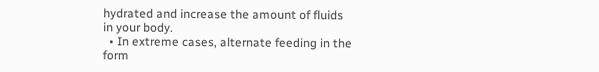hydrated and increase the amount of fluids in your body.
  • In extreme cases, alternate feeding in the form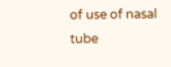of use of nasal tube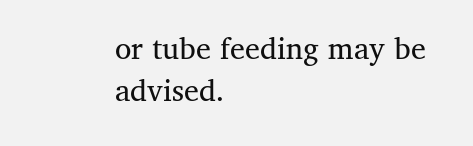or tube feeding may be advised.